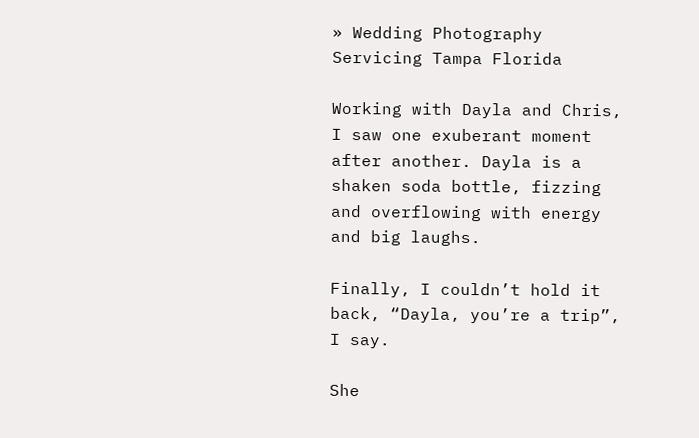» Wedding Photography Servicing Tampa Florida

Working with Dayla and Chris, I saw one exuberant moment after another. Dayla is a shaken soda bottle, fizzing and overflowing with energy and big laughs.

Finally, I couldn’t hold it back, “Dayla, you’re a trip”, I say.

She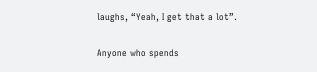laughs, “Yeah, I get that a lot”.

Anyone who spends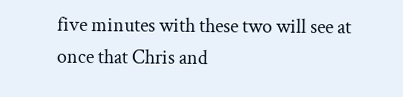five minutes with these two will see at once that Chris and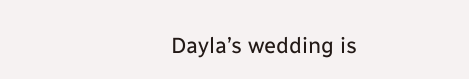Dayla’s wedding is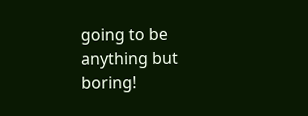going to be anything but boring!